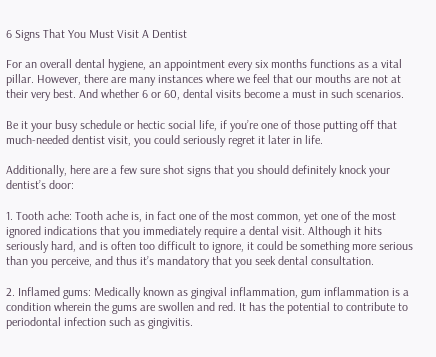6 Signs That You Must Visit A Dentist

For an overall dental hygiene, an appointment every six months functions as a vital pillar. However, there are many instances where we feel that our mouths are not at their very best. And whether 6 or 60, dental visits become a must in such scenarios.

Be it your busy schedule or hectic social life, if you’re one of those putting off that much-needed dentist visit, you could seriously regret it later in life.

Additionally, here are a few sure shot signs that you should definitely knock your dentist’s door:

1. Tooth ache: Tooth ache is, in fact one of the most common, yet one of the most ignored indications that you immediately require a dental visit. Although it hits seriously hard, and is often too difficult to ignore, it could be something more serious than you perceive, and thus it’s mandatory that you seek dental consultation.

2. Inflamed gums: Medically known as gingival inflammation, gum inflammation is a condition wherein the gums are swollen and red. It has the potential to contribute to periodontal infection such as gingivitis.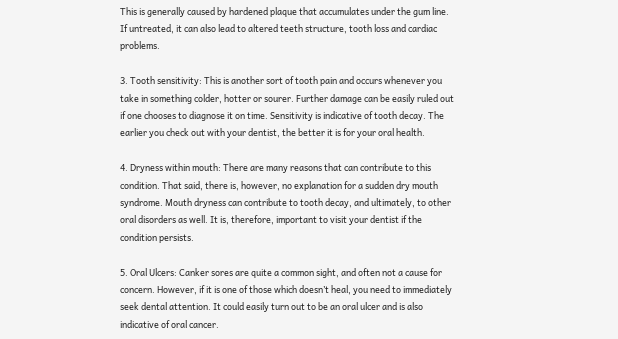This is generally caused by hardened plaque that accumulates under the gum line. If untreated, it can also lead to altered teeth structure, tooth loss and cardiac problems.

3. Tooth sensitivity: This is another sort of tooth pain and occurs whenever you take in something colder, hotter or sourer. Further damage can be easily ruled out if one chooses to diagnose it on time. Sensitivity is indicative of tooth decay. The earlier you check out with your dentist, the better it is for your oral health.

4. Dryness within mouth: There are many reasons that can contribute to this condition. That said, there is, however, no explanation for a sudden dry mouth syndrome. Mouth dryness can contribute to tooth decay, and ultimately, to other oral disorders as well. It is, therefore, important to visit your dentist if the condition persists.

5. Oral Ulcers: Canker sores are quite a common sight, and often not a cause for concern. However, if it is one of those which doesn’t heal, you need to immediately seek dental attention. It could easily turn out to be an oral ulcer and is also indicative of oral cancer.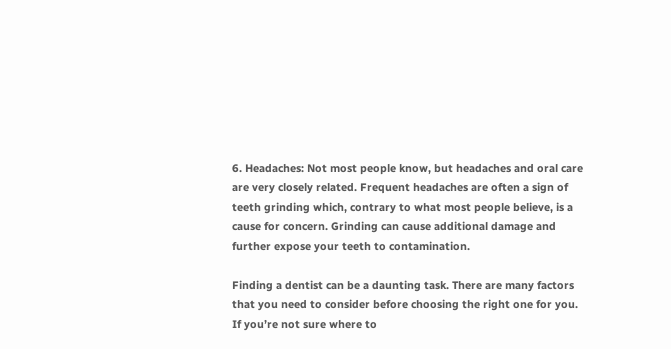6. Headaches: Not most people know, but headaches and oral care are very closely related. Frequent headaches are often a sign of teeth grinding which, contrary to what most people believe, is a cause for concern. Grinding can cause additional damage and further expose your teeth to contamination.

Finding a dentist can be a daunting task. There are many factors that you need to consider before choosing the right one for you. If you’re not sure where to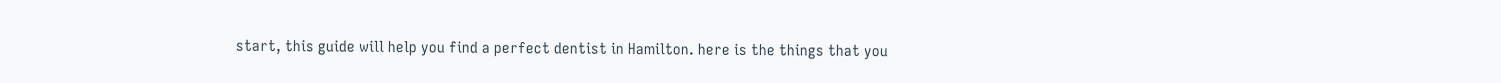start, this guide will help you find a perfect dentist in Hamilton. here is the things that you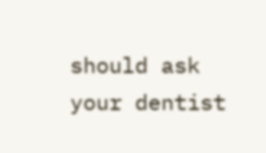should ask your dentist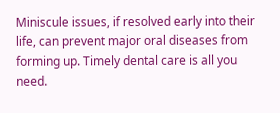Miniscule issues, if resolved early into their life, can prevent major oral diseases from forming up. Timely dental care is all you need.